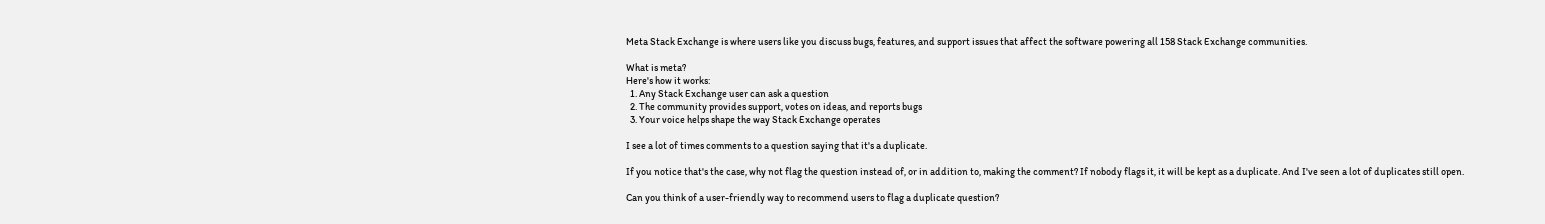Meta Stack Exchange is where users like you discuss bugs, features, and support issues that affect the software powering all 158 Stack Exchange communities.

What is meta?
Here's how it works:
  1. Any Stack Exchange user can ask a question
  2. The community provides support, votes on ideas, and reports bugs
  3. Your voice helps shape the way Stack Exchange operates

I see a lot of times comments to a question saying that it's a duplicate.

If you notice that's the case, why not flag the question instead of, or in addition to, making the comment? If nobody flags it, it will be kept as a duplicate. And I've seen a lot of duplicates still open.

Can you think of a user-friendly way to recommend users to flag a duplicate question?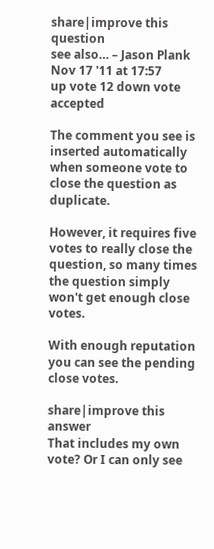share|improve this question
see also… – Jason Plank Nov 17 '11 at 17:57
up vote 12 down vote accepted

The comment you see is inserted automatically when someone vote to close the question as duplicate.

However, it requires five votes to really close the question, so many times the question simply won't get enough close votes.

With enough reputation you can see the pending close votes.

share|improve this answer
That includes my own vote? Or I can only see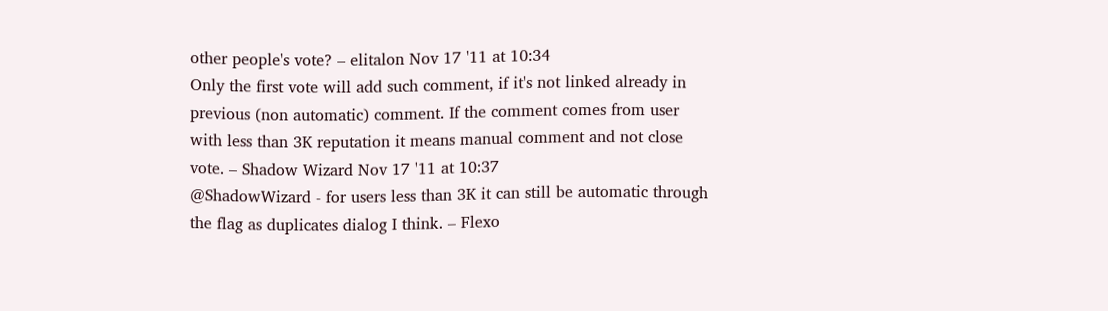other people's vote? – elitalon Nov 17 '11 at 10:34
Only the first vote will add such comment, if it's not linked already in previous (non automatic) comment. If the comment comes from user with less than 3K reputation it means manual comment and not close vote. – Shadow Wizard Nov 17 '11 at 10:37
@ShadowWizard - for users less than 3K it can still be automatic through the flag as duplicates dialog I think. – Flexo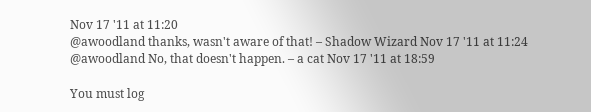Nov 17 '11 at 11:20
@awoodland thanks, wasn't aware of that! – Shadow Wizard Nov 17 '11 at 11:24
@awoodland No, that doesn't happen. – a cat Nov 17 '11 at 18:59

You must log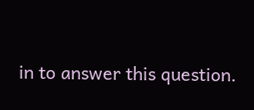in to answer this question.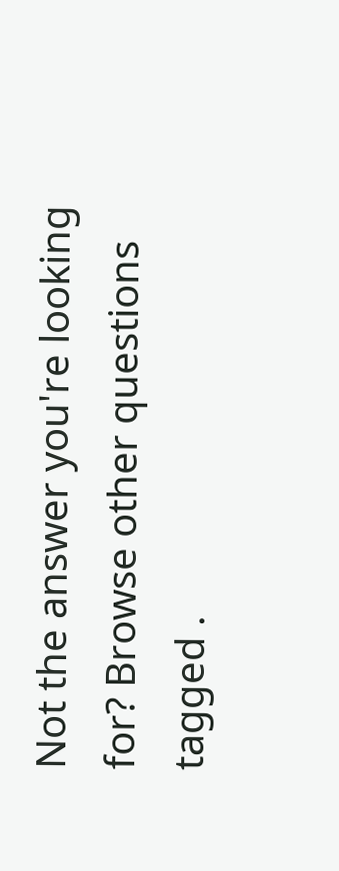Not the answer you're looking for? Browse other questions tagged .